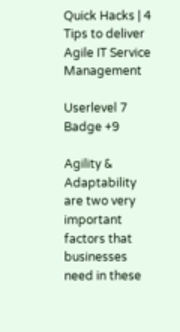Quick Hacks | 4 Tips to deliver Agile IT Service Management

Userlevel 7
Badge +9

Agility & Adaptability are two very important factors that businesses need in these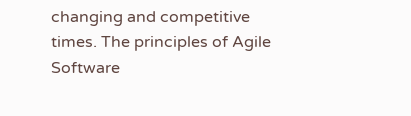changing and competitive times. The principles of Agile Software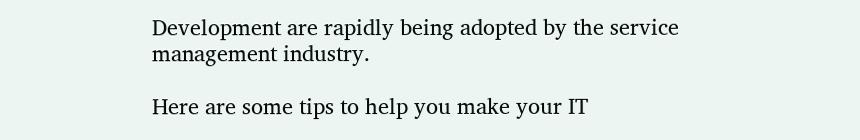Development are rapidly being adopted by the service management industry.

Here are some tips to help you make your IT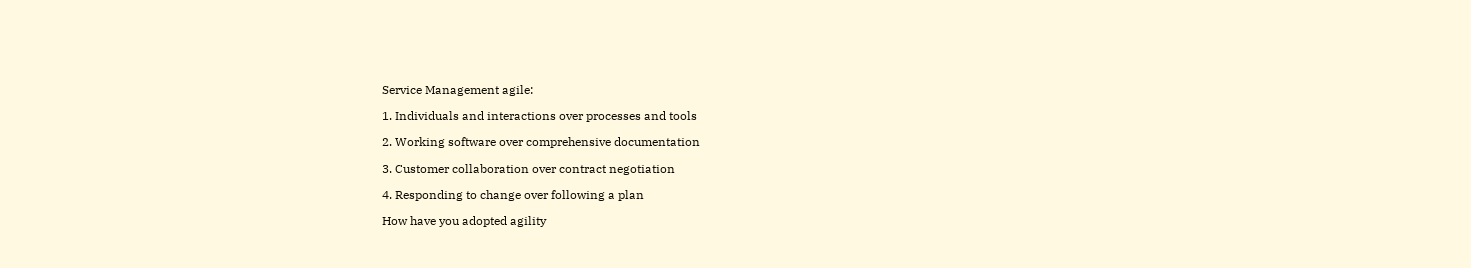Service Management agile:

1. Individuals and interactions over processes and tools

2. Working software over comprehensive documentation

3. Customer collaboration over contract negotiation

4. Responding to change over following a plan

How have you adopted agility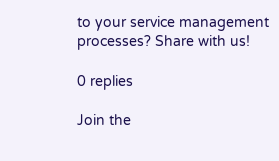to your service management processes? Share with us!

0 replies

Join the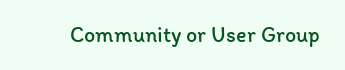Community or User Group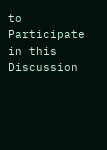to Participate in this Discussion